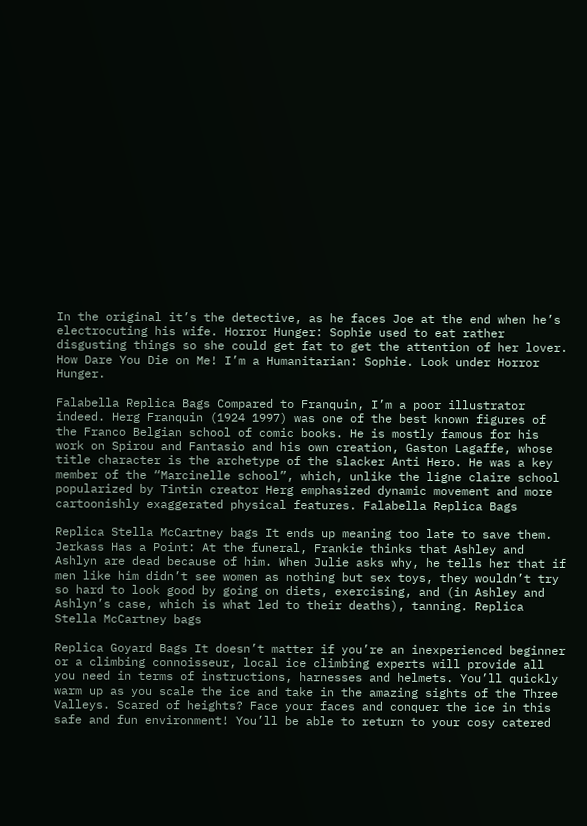In the original it’s the detective, as he faces Joe at the end when he’s electrocuting his wife. Horror Hunger: Sophie used to eat rather disgusting things so she could get fat to get the attention of her lover. How Dare You Die on Me! I’m a Humanitarian: Sophie. Look under Horror Hunger.

Falabella Replica Bags Compared to Franquin, I’m a poor illustrator indeed. Herg Franquin (1924 1997) was one of the best known figures of the Franco Belgian school of comic books. He is mostly famous for his work on Spirou and Fantasio and his own creation, Gaston Lagaffe, whose title character is the archetype of the slacker Anti Hero. He was a key member of the “Marcinelle school”, which, unlike the ligne claire school popularized by Tintin creator Herg emphasized dynamic movement and more cartoonishly exaggerated physical features. Falabella Replica Bags

Replica Stella McCartney bags It ends up meaning too late to save them. Jerkass Has a Point: At the funeral, Frankie thinks that Ashley and Ashlyn are dead because of him. When Julie asks why, he tells her that if men like him didn’t see women as nothing but sex toys, they wouldn’t try so hard to look good by going on diets, exercising, and (in Ashley and Ashlyn’s case, which is what led to their deaths), tanning. Replica Stella McCartney bags

Replica Goyard Bags It doesn’t matter if you’re an inexperienced beginner or a climbing connoisseur, local ice climbing experts will provide all you need in terms of instructions, harnesses and helmets. You’ll quickly warm up as you scale the ice and take in the amazing sights of the Three Valleys. Scared of heights? Face your faces and conquer the ice in this safe and fun environment! You’ll be able to return to your cosy catered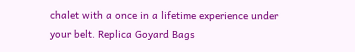chalet with a once in a lifetime experience under your belt. Replica Goyard Bags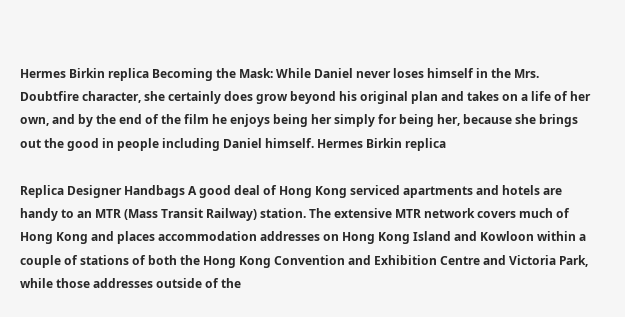Hermes Birkin replica Becoming the Mask: While Daniel never loses himself in the Mrs. Doubtfire character, she certainly does grow beyond his original plan and takes on a life of her own, and by the end of the film he enjoys being her simply for being her, because she brings out the good in people including Daniel himself. Hermes Birkin replica

Replica Designer Handbags A good deal of Hong Kong serviced apartments and hotels are handy to an MTR (Mass Transit Railway) station. The extensive MTR network covers much of Hong Kong and places accommodation addresses on Hong Kong Island and Kowloon within a couple of stations of both the Hong Kong Convention and Exhibition Centre and Victoria Park, while those addresses outside of the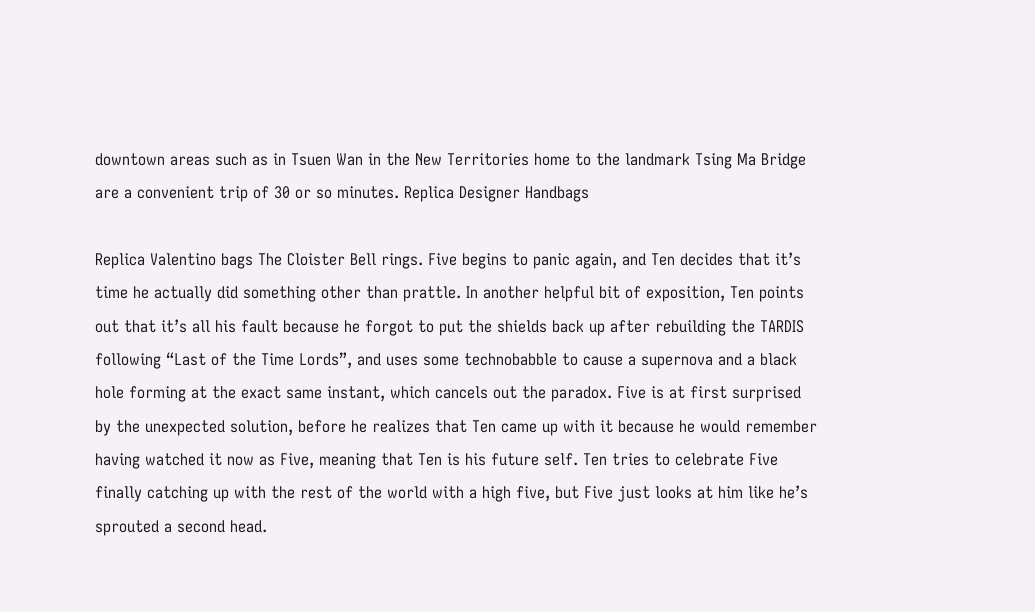downtown areas such as in Tsuen Wan in the New Territories home to the landmark Tsing Ma Bridge are a convenient trip of 30 or so minutes. Replica Designer Handbags

Replica Valentino bags The Cloister Bell rings. Five begins to panic again, and Ten decides that it’s time he actually did something other than prattle. In another helpful bit of exposition, Ten points out that it’s all his fault because he forgot to put the shields back up after rebuilding the TARDIS following “Last of the Time Lords”, and uses some technobabble to cause a supernova and a black hole forming at the exact same instant, which cancels out the paradox. Five is at first surprised by the unexpected solution, before he realizes that Ten came up with it because he would remember having watched it now as Five, meaning that Ten is his future self. Ten tries to celebrate Five finally catching up with the rest of the world with a high five, but Five just looks at him like he’s sprouted a second head.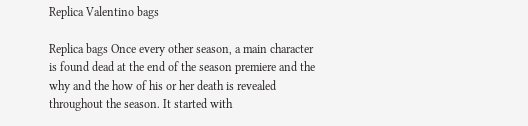Replica Valentino bags

Replica bags Once every other season, a main character is found dead at the end of the season premiere and the why and the how of his or her death is revealed throughout the season. It started with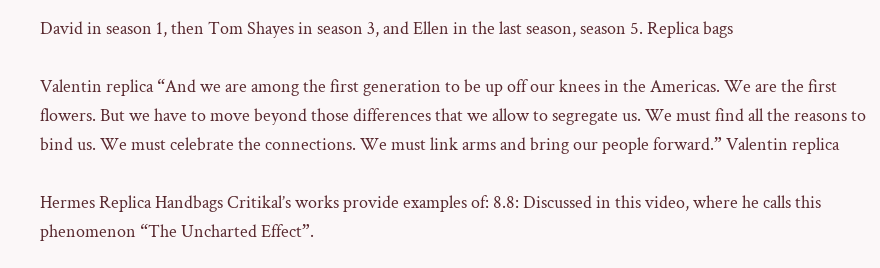David in season 1, then Tom Shayes in season 3, and Ellen in the last season, season 5. Replica bags

Valentin replica “And we are among the first generation to be up off our knees in the Americas. We are the first flowers. But we have to move beyond those differences that we allow to segregate us. We must find all the reasons to bind us. We must celebrate the connections. We must link arms and bring our people forward.” Valentin replica

Hermes Replica Handbags Critikal’s works provide examples of: 8.8: Discussed in this video, where he calls this phenomenon “The Uncharted Effect”.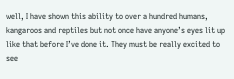well, I have shown this ability to over a hundred humans, kangaroos and reptiles but not once have anyone’s eyes lit up like that before I’ve done it. They must be really excited to see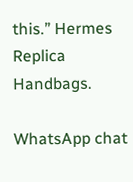this.” Hermes Replica Handbags.

WhatsApp chat